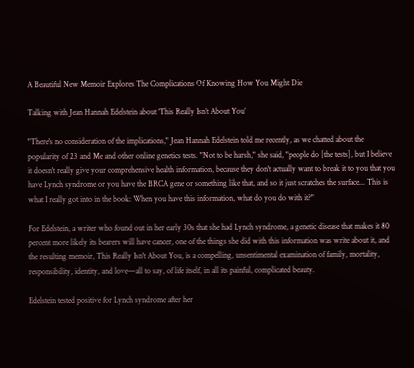A Beautiful New Memoir Explores The Complications Of Knowing How You Might Die

Talking with Jean Hannah Edelstein about ‘This Really Isn’t About You’

"There's no consideration of the implications," Jean Hannah Edelstein told me recently, as we chatted about the popularity of 23 and Me and other online genetics tests. "Not to be harsh," she said, "people do [the tests], but I believe it doesn't really give your comprehensive health information, because they don't actually want to break it to you that you have Lynch syndrome or you have the BRCA gene or something like that, and so it just scratches the surface... This is what I really got into in the book: When you have this information, what do you do with it?"

For Edelstein, a writer who found out in her early 30s that she had Lynch syndrome, a genetic disease that makes it 80 percent more likely its bearers will have cancer, one of the things she did with this information was write about it, and the resulting memoir, This Really Isn't About You, is a compelling, unsentimental examination of family, mortality, responsibility, identity, and love—all to say, of life itself, in all its painful, complicated beauty.

Edelstein tested positive for Lynch syndrome after her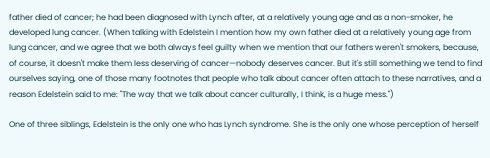father died of cancer; he had been diagnosed with Lynch after, at a relatively young age and as a non-smoker, he developed lung cancer. (When talking with Edelstein I mention how my own father died at a relatively young age from lung cancer, and we agree that we both always feel guilty when we mention that our fathers weren't smokers, because, of course, it doesn't make them less deserving of cancer—nobody deserves cancer. But it's still something we tend to find ourselves saying, one of those many footnotes that people who talk about cancer often attach to these narratives, and a reason Edelstein said to me: "The way that we talk about cancer culturally, I think, is a huge mess.")

One of three siblings, Edelstein is the only one who has Lynch syndrome. She is the only one whose perception of herself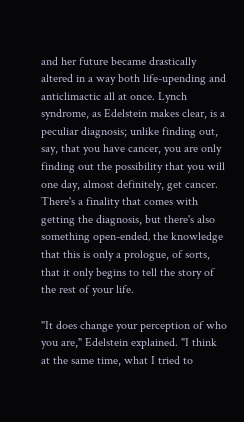and her future became drastically altered in a way both life-upending and anticlimactic all at once. Lynch syndrome, as Edelstein makes clear, is a peculiar diagnosis; unlike finding out, say, that you have cancer, you are only finding out the possibility that you will one day, almost definitely, get cancer. There's a finality that comes with getting the diagnosis, but there's also something open-ended‚ the knowledge that this is only a prologue, of sorts, that it only begins to tell the story of the rest of your life.

"It does change your perception of who you are," Edelstein explained. "I think at the same time, what I tried to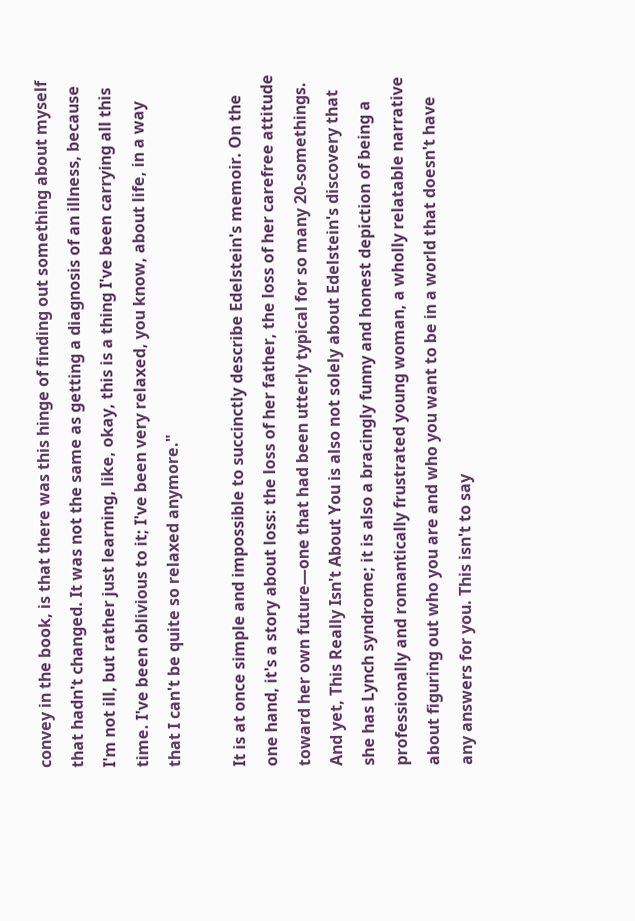convey in the book, is that there was this hinge of finding out something about myself that hadn't changed. It was not the same as getting a diagnosis of an illness, because I'm not ill, but rather just learning, like, okay, this is a thing I've been carrying all this time. I've been oblivious to it; I've been very relaxed, you know, about life, in a way that I can't be quite so relaxed anymore."

It is at once simple and impossible to succinctly describe Edelstein's memoir. On the one hand, it's a story about loss: the loss of her father, the loss of her carefree attitude toward her own future—one that had been utterly typical for so many 20-somethings. And yet, This Really Isn't About You is also not solely about Edelstein's discovery that she has Lynch syndrome; it is also a bracingly funny and honest depiction of being a professionally and romantically frustrated young woman, a wholly relatable narrative about figuring out who you are and who you want to be in a world that doesn't have any answers for you. This isn't to say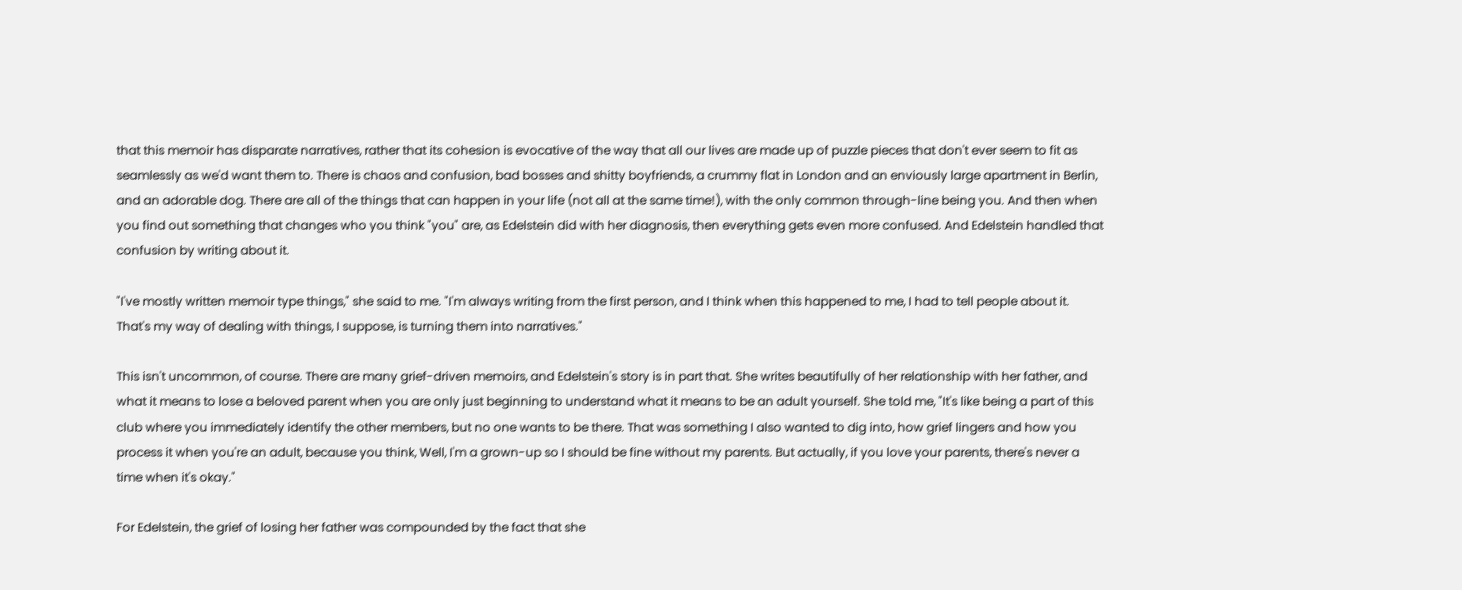that this memoir has disparate narratives, rather that its cohesion is evocative of the way that all our lives are made up of puzzle pieces that don't ever seem to fit as seamlessly as we'd want them to. There is chaos and confusion, bad bosses and shitty boyfriends, a crummy flat in London and an enviously large apartment in Berlin, and an adorable dog. There are all of the things that can happen in your life (not all at the same time!), with the only common through-line being you. And then when you find out something that changes who you think "you" are, as Edelstein did with her diagnosis, then everything gets even more confused. And Edelstein handled that confusion by writing about it.

"I've mostly written memoir type things," she said to me. "I'm always writing from the first person, and I think when this happened to me, I had to tell people about it. That's my way of dealing with things, I suppose, is turning them into narratives."

This isn't uncommon, of course. There are many grief-driven memoirs, and Edelstein's story is in part that. She writes beautifully of her relationship with her father, and what it means to lose a beloved parent when you are only just beginning to understand what it means to be an adult yourself. She told me, "It's like being a part of this club where you immediately identify the other members, but no one wants to be there. That was something I also wanted to dig into, how grief lingers and how you process it when you're an adult, because you think, Well, I'm a grown-up so I should be fine without my parents. But actually, if you love your parents, there's never a time when it's okay."

For Edelstein, the grief of losing her father was compounded by the fact that she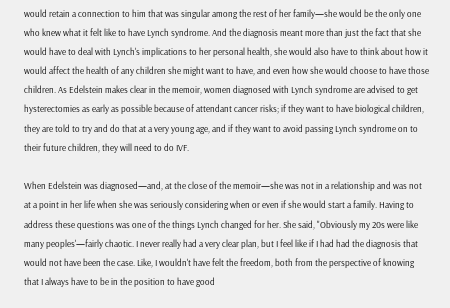would retain a connection to him that was singular among the rest of her family—she would be the only one who knew what it felt like to have Lynch syndrome. And the diagnosis meant more than just the fact that she would have to deal with Lynch's implications to her personal health, she would also have to think about how it would affect the health of any children she might want to have, and even how she would choose to have those children. As Edelstein makes clear in the memoir, women diagnosed with Lynch syndrome are advised to get hysterectomies as early as possible because of attendant cancer risks; if they want to have biological children, they are told to try and do that at a very young age, and if they want to avoid passing Lynch syndrome on to their future children, they will need to do IVF.

When Edelstein was diagnosed—and, at the close of the memoir—she was not in a relationship and was not at a point in her life when she was seriously considering when or even if she would start a family. Having to address these questions was one of the things Lynch changed for her. She said, "Obviously my 20s were like many peoples'—fairly chaotic. I never really had a very clear plan, but I feel like if I had had the diagnosis that would not have been the case. Like, I wouldn't have felt the freedom, both from the perspective of knowing that I always have to be in the position to have good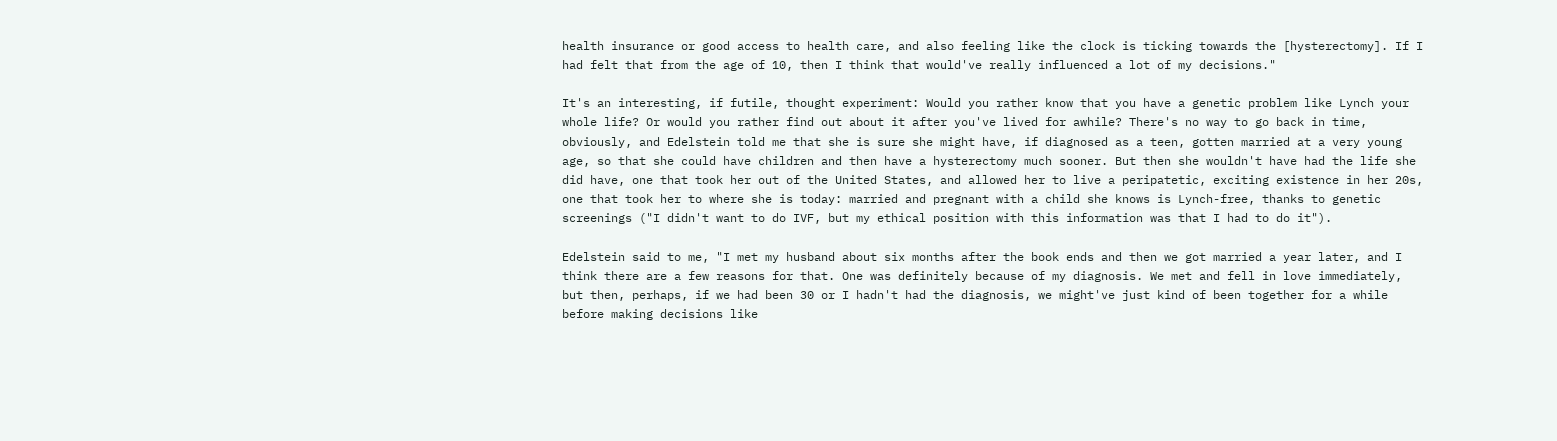health insurance or good access to health care, and also feeling like the clock is ticking towards the [hysterectomy]. If I had felt that from the age of 10, then I think that would've really influenced a lot of my decisions."

It's an interesting, if futile, thought experiment: Would you rather know that you have a genetic problem like Lynch your whole life? Or would you rather find out about it after you've lived for awhile? There's no way to go back in time, obviously, and Edelstein told me that she is sure she might have, if diagnosed as a teen, gotten married at a very young age, so that she could have children and then have a hysterectomy much sooner. But then she wouldn't have had the life she did have, one that took her out of the United States, and allowed her to live a peripatetic, exciting existence in her 20s, one that took her to where she is today: married and pregnant with a child she knows is Lynch-free, thanks to genetic screenings ("I didn't want to do IVF, but my ethical position with this information was that I had to do it").

Edelstein said to me, "I met my husband about six months after the book ends and then we got married a year later, and I think there are a few reasons for that. One was definitely because of my diagnosis. We met and fell in love immediately, but then, perhaps, if we had been 30 or I hadn't had the diagnosis, we might've just kind of been together for a while before making decisions like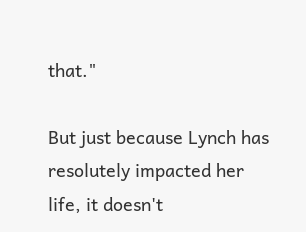that."

But just because Lynch has resolutely impacted her life, it doesn't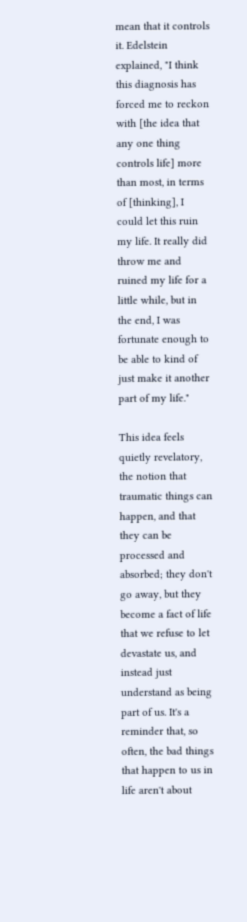mean that it controls it. Edelstein explained, "I think this diagnosis has forced me to reckon with [the idea that any one thing controls life] more than most, in terms of [thinking], I could let this ruin my life. It really did throw me and ruined my life for a little while, but in the end, I was fortunate enough to be able to kind of just make it another part of my life."

This idea feels quietly revelatory, the notion that traumatic things can happen, and that they can be processed and absorbed; they don't go away, but they become a fact of life that we refuse to let devastate us, and instead just understand as being part of us. It's a reminder that, so often, the bad things that happen to us in life aren't about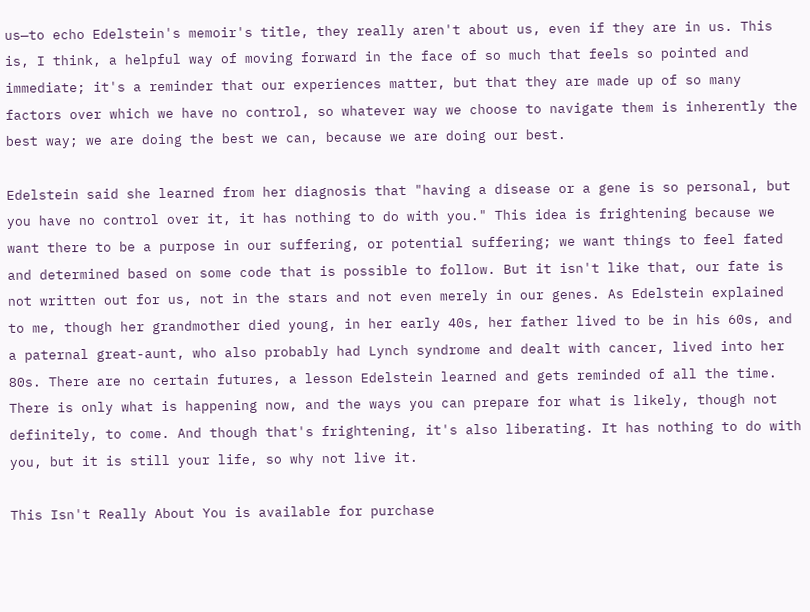us—to echo Edelstein's memoir's title, they really aren't about us, even if they are in us. This is, I think, a helpful way of moving forward in the face of so much that feels so pointed and immediate; it's a reminder that our experiences matter, but that they are made up of so many factors over which we have no control, so whatever way we choose to navigate them is inherently the best way; we are doing the best we can, because we are doing our best.

Edelstein said she learned from her diagnosis that "having a disease or a gene is so personal, but you have no control over it, it has nothing to do with you." This idea is frightening because we want there to be a purpose in our suffering, or potential suffering; we want things to feel fated and determined based on some code that is possible to follow. But it isn't like that, our fate is not written out for us, not in the stars and not even merely in our genes. As Edelstein explained to me, though her grandmother died young, in her early 40s, her father lived to be in his 60s, and a paternal great-aunt, who also probably had Lynch syndrome and dealt with cancer, lived into her 80s. There are no certain futures, a lesson Edelstein learned and gets reminded of all the time. There is only what is happening now, and the ways you can prepare for what is likely, though not definitely, to come. And though that's frightening, it's also liberating. It has nothing to do with you, but it is still your life, so why not live it.

This Isn't Really About You is available for purchase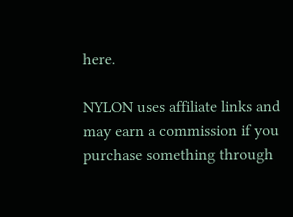here.

NYLON uses affiliate links and may earn a commission if you purchase something through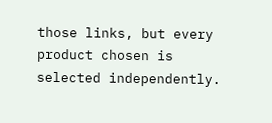those links, but every product chosen is selected independently.